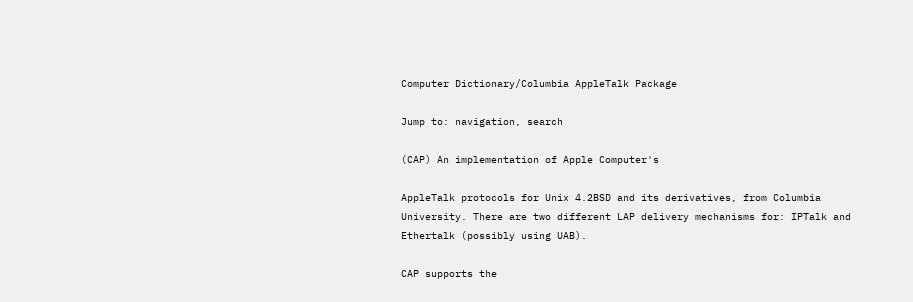Computer Dictionary/Columbia AppleTalk Package

Jump to: navigation, search

(CAP) An implementation of Apple Computer's

AppleTalk protocols for Unix 4.2BSD and its derivatives, from Columbia University. There are two different LAP delivery mechanisms for: IPTalk and Ethertalk (possibly using UAB).

CAP supports the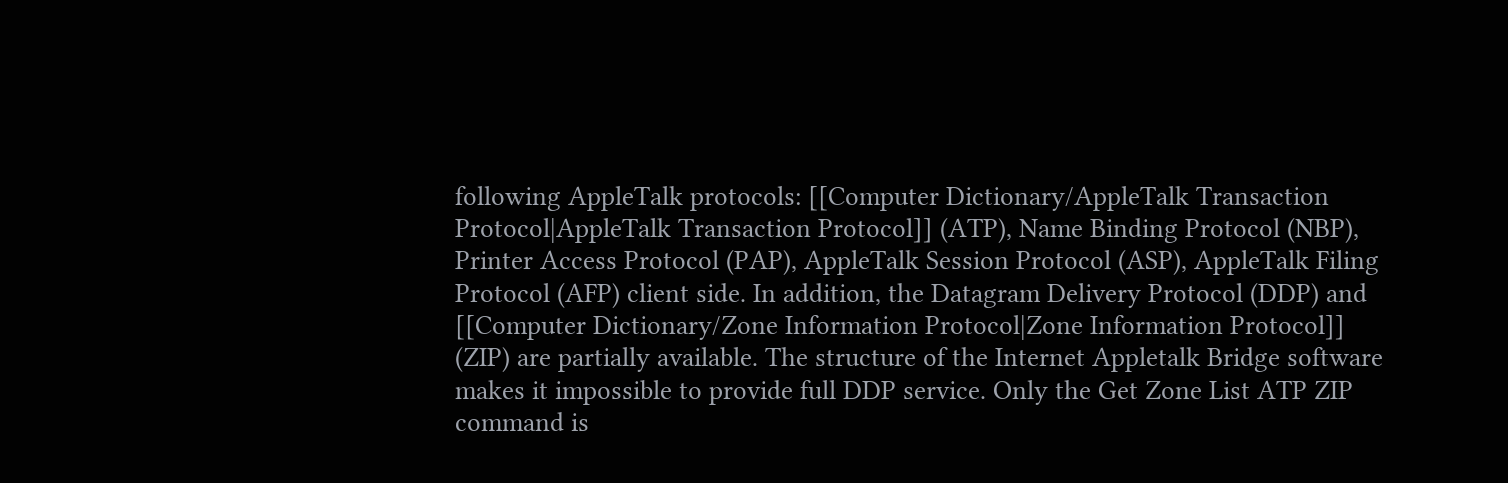following AppleTalk protocols: [[Computer Dictionary/AppleTalk Transaction Protocol|AppleTalk Transaction Protocol]] (ATP), Name Binding Protocol (NBP), Printer Access Protocol (PAP), AppleTalk Session Protocol (ASP), AppleTalk Filing Protocol (AFP) client side. In addition, the Datagram Delivery Protocol (DDP) and [[Computer Dictionary/Zone Information Protocol|Zone Information Protocol]] (ZIP) are partially available. The structure of the Internet Appletalk Bridge software makes it impossible to provide full DDP service. Only the Get Zone List ATP ZIP command is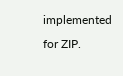implemented for ZIP.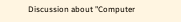Discussion about "Computer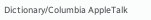Dictionary/Columbia AppleTalk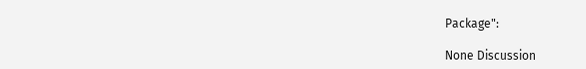Package":

None Discussion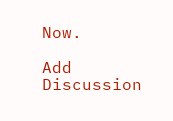Now.

Add Discussion